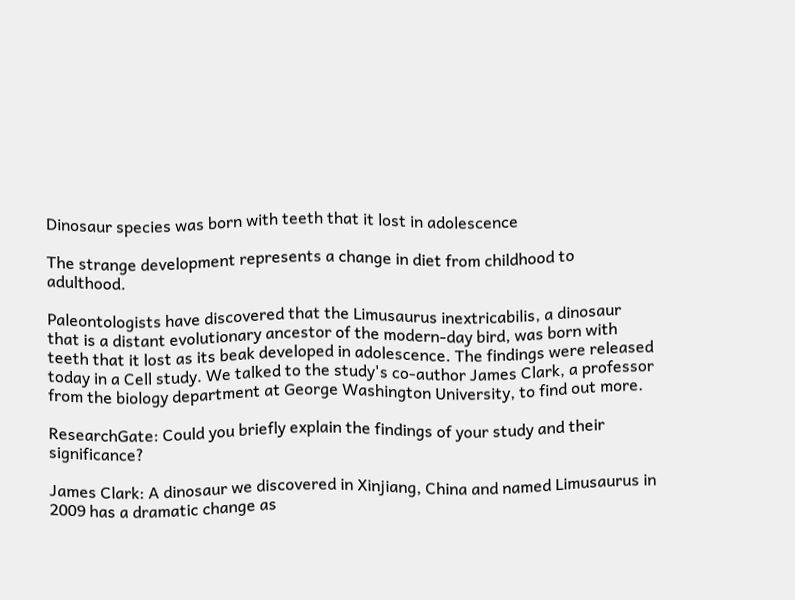Dinosaur species was born with teeth that it lost in adolescence

The strange development represents a change in diet from childhood to adulthood.

Paleontologists have discovered that the Limusaurus inextricabilis, a dinosaur that is a distant evolutionary ancestor of the modern-day bird, was born with teeth that it lost as its beak developed in adolescence. The findings were released today in a Cell study. We talked to the study's co-author James Clark, a professor from the biology department at George Washington University, to find out more.

ResearchGate: Could you briefly explain the findings of your study and their significance?

James Clark: A dinosaur we discovered in Xinjiang, China and named Limusaurus in 2009 has a dramatic change as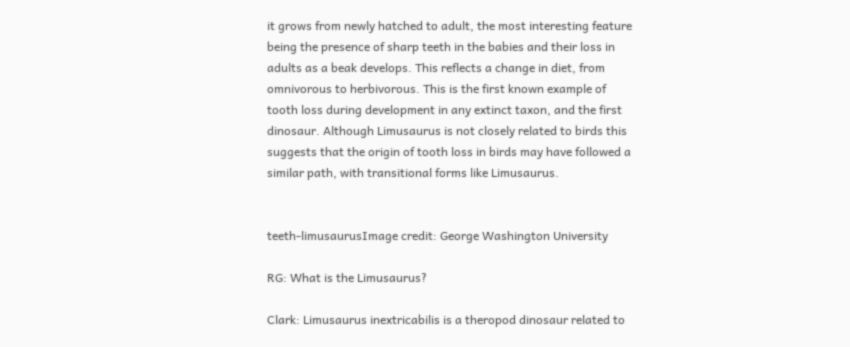it grows from newly hatched to adult, the most interesting feature being the presence of sharp teeth in the babies and their loss in adults as a beak develops. This reflects a change in diet, from omnivorous to herbivorous. This is the first known example of tooth loss during development in any extinct taxon, and the first dinosaur. Although Limusaurus is not closely related to birds this suggests that the origin of tooth loss in birds may have followed a similar path, with transitional forms like Limusaurus.


teeth-limusaurusImage credit: George Washington University

RG: What is the Limusaurus?

Clark: Limusaurus inextricabilis is a theropod dinosaur related to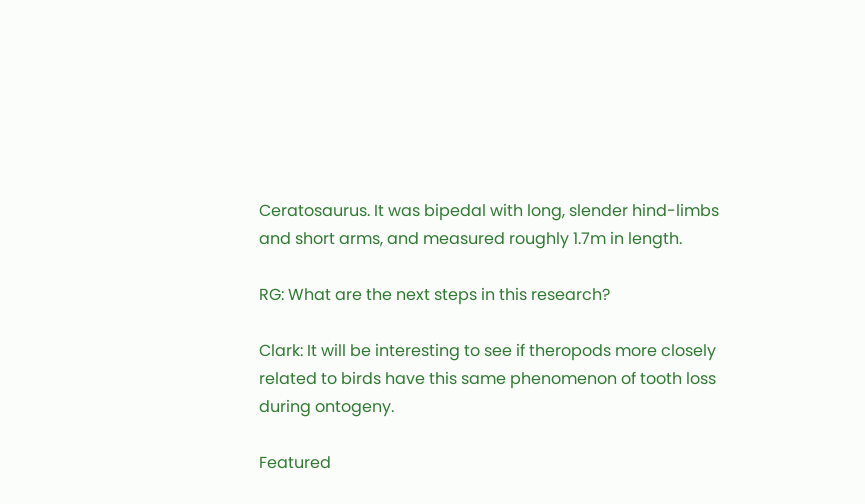Ceratosaurus. It was bipedal with long, slender hind-limbs and short arms, and measured roughly 1.7m in length.

RG: What are the next steps in this research?

Clark: It will be interesting to see if theropods more closely related to birds have this same phenomenon of tooth loss during ontogeny.

Featured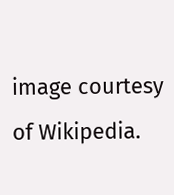image courtesy of Wikipedia.